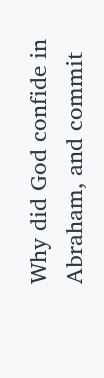Why did God confide in Abraham, and commit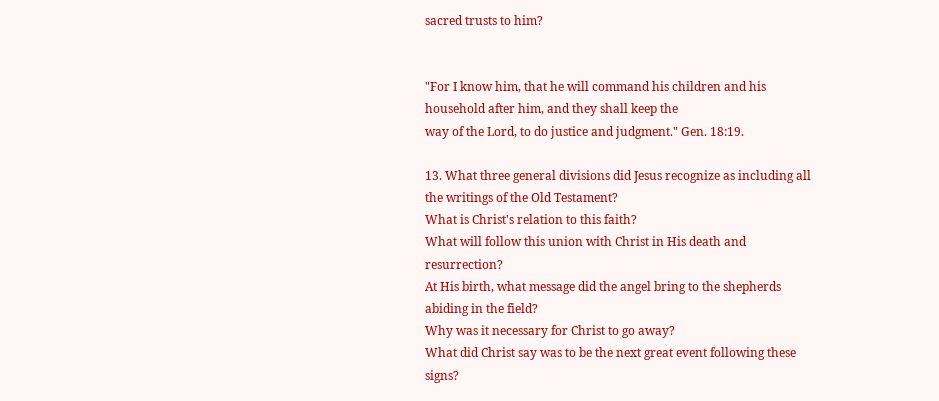sacred trusts to him?


"For I know him, that he will command his children and his household after him, and they shall keep the
way of the Lord, to do justice and judgment." Gen. 18:19.

13. What three general divisions did Jesus recognize as including all the writings of the Old Testament?
What is Christ's relation to this faith?
What will follow this union with Christ in His death and resurrection?
At His birth, what message did the angel bring to the shepherds abiding in the field?
Why was it necessary for Christ to go away?
What did Christ say was to be the next great event following these signs?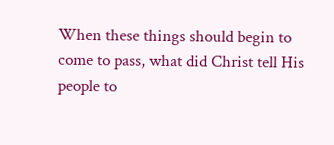When these things should begin to come to pass, what did Christ tell His people to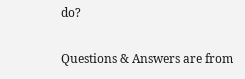do?

Questions & Answers are from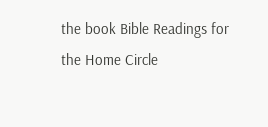the book Bible Readings for the Home Circle